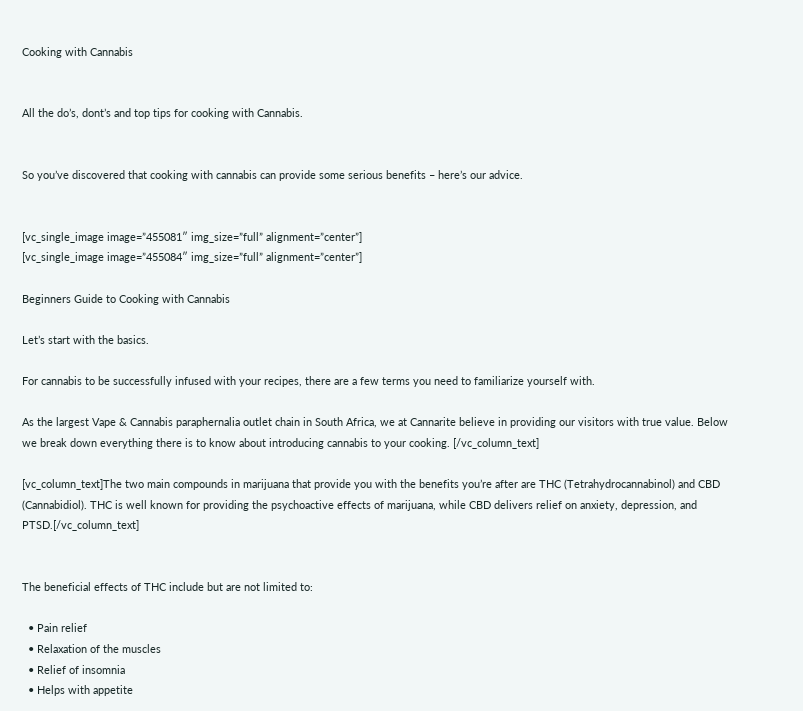Cooking with Cannabis


All the do’s, dont’s and top tips for cooking with Cannabis.


So you’ve discovered that cooking with cannabis can provide some serious benefits – here’s our advice.


[vc_single_image image=”455081″ img_size=”full” alignment=”center”]
[vc_single_image image=”455084″ img_size=”full” alignment=”center”]

Beginners Guide to Cooking with Cannabis

Let’s start with the basics.

For cannabis to be successfully infused with your recipes, there are a few terms you need to familiarize yourself with.

As the largest Vape & Cannabis paraphernalia outlet chain in South Africa, we at Cannarite believe in providing our visitors with true value. Below we break down everything there is to know about introducing cannabis to your cooking. [/vc_column_text]

[vc_column_text]The two main compounds in marijuana that provide you with the benefits you’re after are THC (Tetrahydrocannabinol) and CBD (Cannabidiol). THC is well known for providing the psychoactive effects of marijuana, while CBD delivers relief on anxiety, depression, and PTSD.[/vc_column_text]


The beneficial effects of THC include but are not limited to:

  • Pain relief
  • Relaxation of the muscles
  • Relief of insomnia
  • Helps with appetite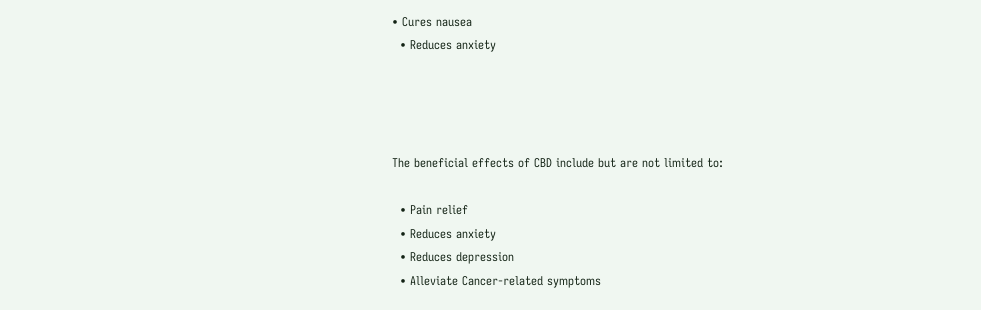• Cures nausea
  • Reduces anxiety




The beneficial effects of CBD include but are not limited to:

  • Pain relief
  • Reduces anxiety
  • Reduces depression
  • Alleviate Cancer-related symptoms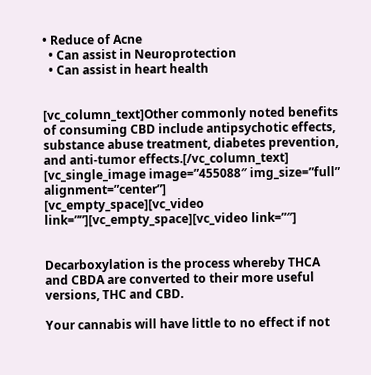• Reduce of Acne
  • Can assist in Neuroprotection
  • Can assist in heart health


[vc_column_text]Other commonly noted benefits of consuming CBD include antipsychotic effects, substance abuse treatment, diabetes prevention, and anti-tumor effects.[/vc_column_text]
[vc_single_image image=”455088″ img_size=”full” alignment=”center”]
[vc_empty_space][vc_video link=””][vc_empty_space][vc_video link=”″]


Decarboxylation is the process whereby THCA and CBDA are converted to their more useful versions, THC and CBD.

Your cannabis will have little to no effect if not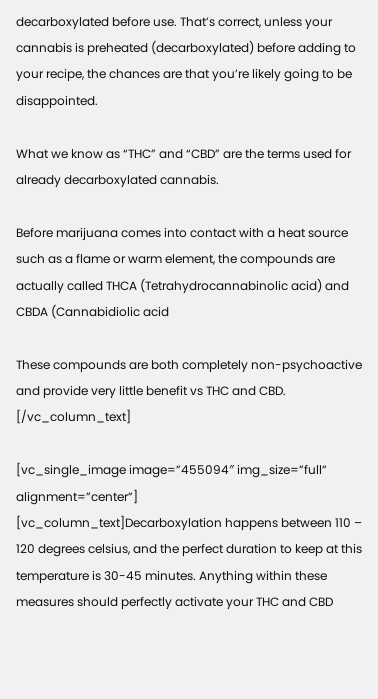decarboxylated before use. That’s correct, unless your cannabis is preheated (decarboxylated) before adding to your recipe, the chances are that you’re likely going to be disappointed.

What we know as “THC” and “CBD” are the terms used for already decarboxylated cannabis.

Before marijuana comes into contact with a heat source such as a flame or warm element, the compounds are actually called THCA (Tetrahydrocannabinolic acid) and CBDA (Cannabidiolic acid

These compounds are both completely non-psychoactive and provide very little benefit vs THC and CBD. [/vc_column_text]

[vc_single_image image=”455094″ img_size=”full” alignment=”center”]
[vc_column_text]Decarboxylation happens between 110 – 120 degrees celsius, and the perfect duration to keep at this temperature is 30-45 minutes. Anything within these measures should perfectly activate your THC and CBD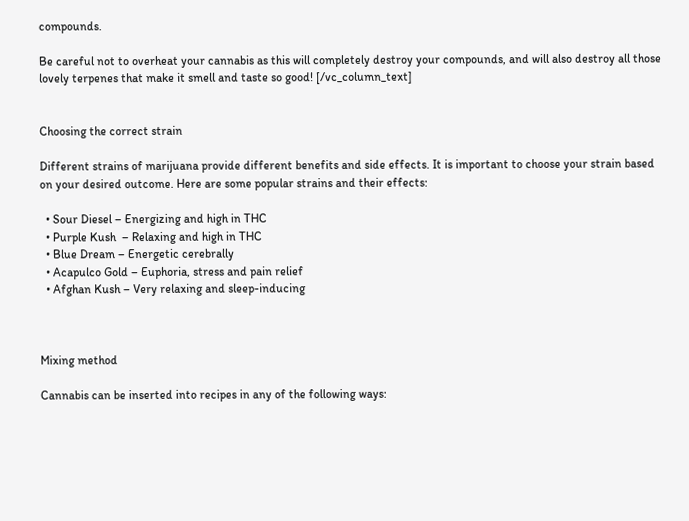compounds.

Be careful not to overheat your cannabis as this will completely destroy your compounds, and will also destroy all those lovely terpenes that make it smell and taste so good! [/vc_column_text]


Choosing the correct strain

Different strains of marijuana provide different benefits and side effects. It is important to choose your strain based on your desired outcome. Here are some popular strains and their effects:

  • Sour Diesel – Energizing and high in THC
  • Purple Kush  – Relaxing and high in THC
  • Blue Dream – Energetic cerebrally
  • Acapulco Gold – Euphoria, stress and pain relief
  • Afghan Kush – Very relaxing and sleep-inducing



Mixing method

Cannabis can be inserted into recipes in any of the following ways: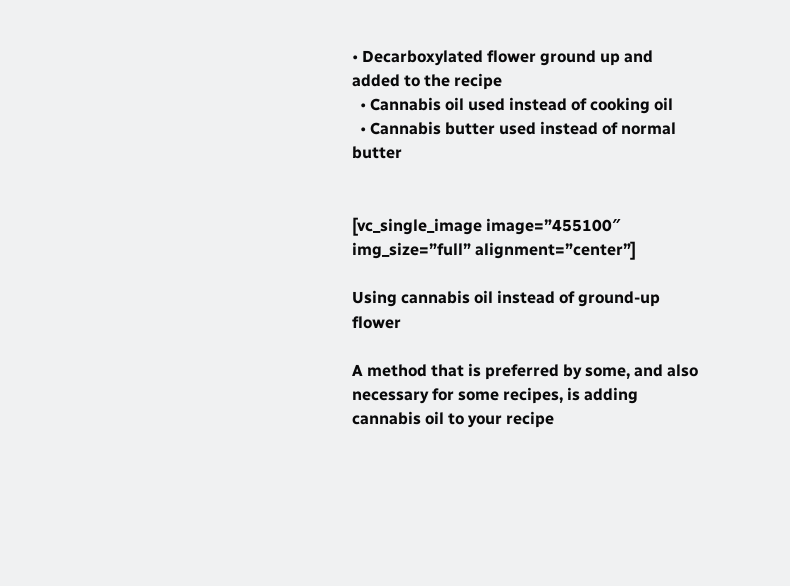• Decarboxylated flower ground up and added to the recipe
  • Cannabis oil used instead of cooking oil
  • Cannabis butter used instead of normal butter


[vc_single_image image=”455100″ img_size=”full” alignment=”center”]

Using cannabis oil instead of ground-up flower

A method that is preferred by some, and also necessary for some recipes, is adding cannabis oil to your recipe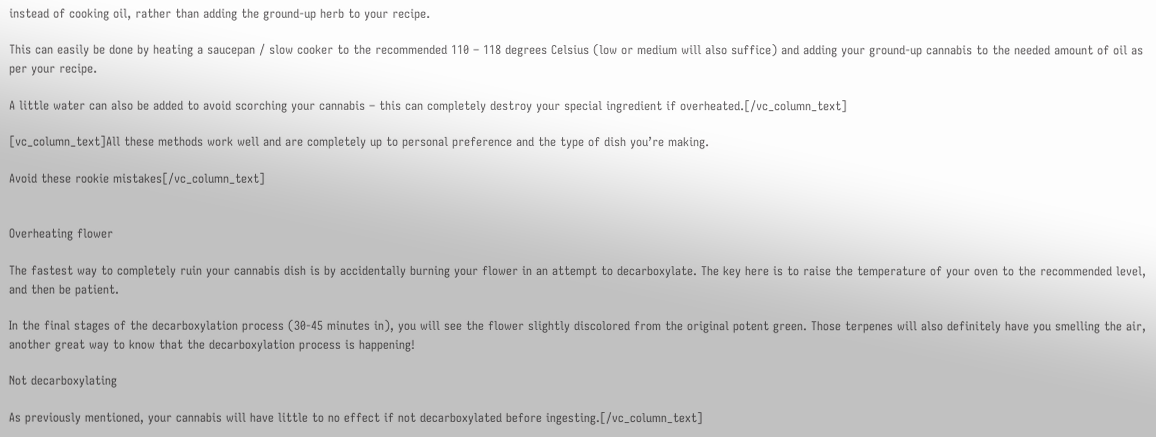instead of cooking oil, rather than adding the ground-up herb to your recipe.

This can easily be done by heating a saucepan / slow cooker to the recommended 110 – 118 degrees Celsius (low or medium will also suffice) and adding your ground-up cannabis to the needed amount of oil as per your recipe.

A little water can also be added to avoid scorching your cannabis – this can completely destroy your special ingredient if overheated.[/vc_column_text]

[vc_column_text]All these methods work well and are completely up to personal preference and the type of dish you’re making.

Avoid these rookie mistakes[/vc_column_text]


Overheating flower

The fastest way to completely ruin your cannabis dish is by accidentally burning your flower in an attempt to decarboxylate. The key here is to raise the temperature of your oven to the recommended level, and then be patient.

In the final stages of the decarboxylation process (30-45 minutes in), you will see the flower slightly discolored from the original potent green. Those terpenes will also definitely have you smelling the air, another great way to know that the decarboxylation process is happening!

Not decarboxylating

As previously mentioned, your cannabis will have little to no effect if not decarboxylated before ingesting.[/vc_column_text]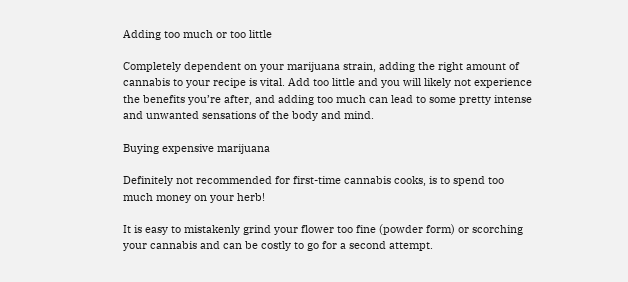Adding too much or too little

Completely dependent on your marijuana strain, adding the right amount of cannabis to your recipe is vital. Add too little and you will likely not experience the benefits you’re after, and adding too much can lead to some pretty intense and unwanted sensations of the body and mind.

Buying expensive marijuana

Definitely not recommended for first-time cannabis cooks, is to spend too much money on your herb!

It is easy to mistakenly grind your flower too fine (powder form) or scorching your cannabis and can be costly to go for a second attempt.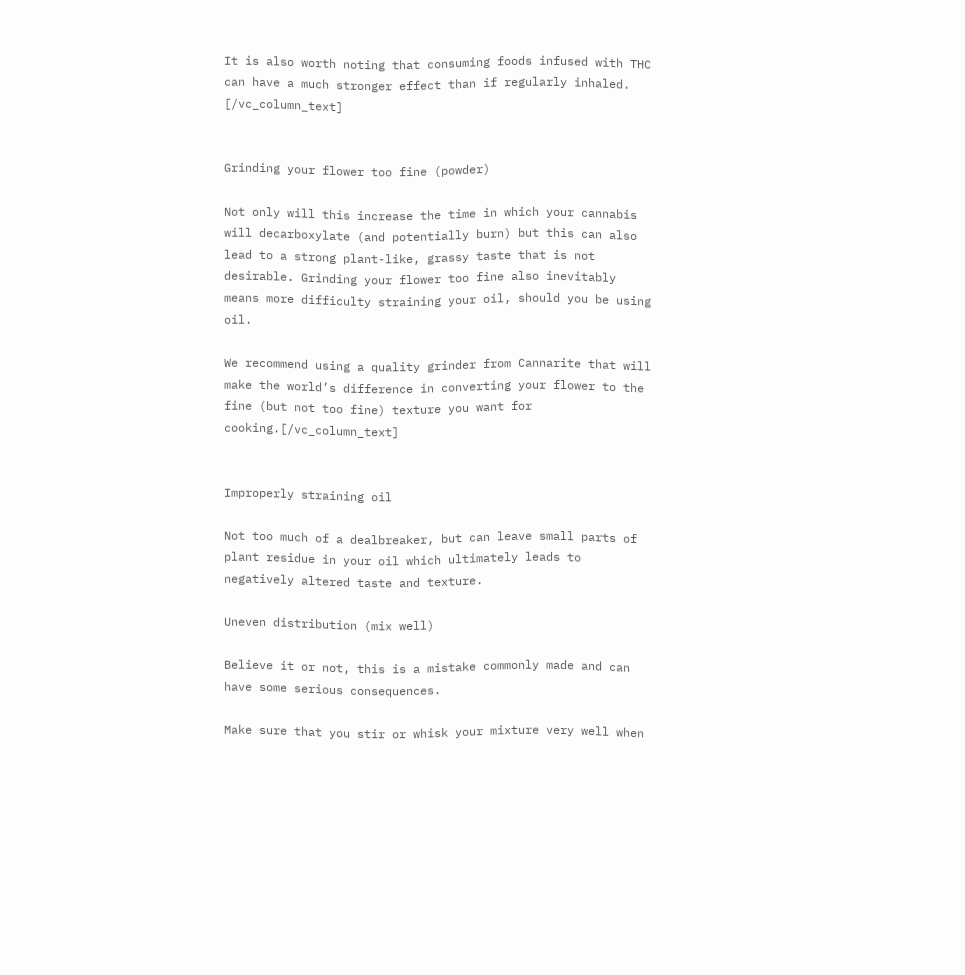It is also worth noting that consuming foods infused with THC can have a much stronger effect than if regularly inhaled. [/vc_column_text]


Grinding your flower too fine (powder)

Not only will this increase the time in which your cannabis will decarboxylate (and potentially burn) but this can also lead to a strong plant-like, grassy taste that is not desirable. Grinding your flower too fine also inevitably means more difficulty straining your oil, should you be using oil.

We recommend using a quality grinder from Cannarite that will make the world’s difference in converting your flower to the fine (but not too fine) texture you want for cooking.[/vc_column_text]


Improperly straining oil

Not too much of a dealbreaker, but can leave small parts of plant residue in your oil which ultimately leads to negatively altered taste and texture.

Uneven distribution (mix well)

Believe it or not, this is a mistake commonly made and can have some serious consequences.

Make sure that you stir or whisk your mixture very well when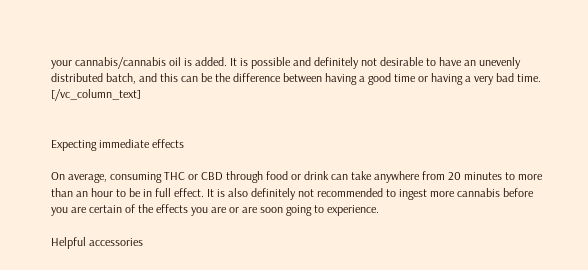your cannabis/cannabis oil is added. It is possible and definitely not desirable to have an unevenly distributed batch, and this can be the difference between having a good time or having a very bad time. [/vc_column_text]


Expecting immediate effects

On average, consuming THC or CBD through food or drink can take anywhere from 20 minutes to more than an hour to be in full effect. It is also definitely not recommended to ingest more cannabis before you are certain of the effects you are or are soon going to experience.

Helpful accessories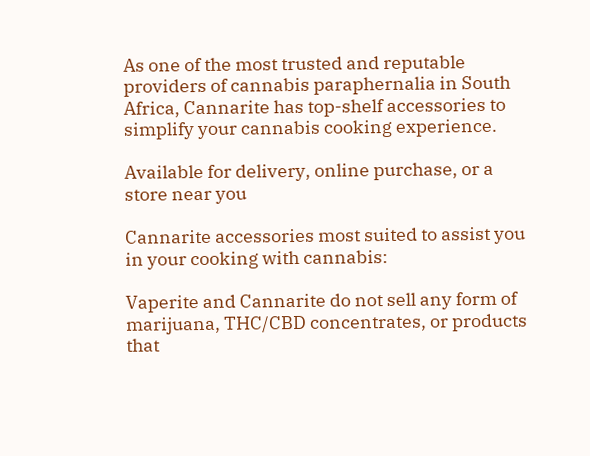As one of the most trusted and reputable providers of cannabis paraphernalia in South Africa, Cannarite has top-shelf accessories to simplify your cannabis cooking experience.

Available for delivery, online purchase, or a store near you

Cannarite accessories most suited to assist you in your cooking with cannabis:

Vaperite and Cannarite do not sell any form of marijuana, THC/CBD concentrates, or products that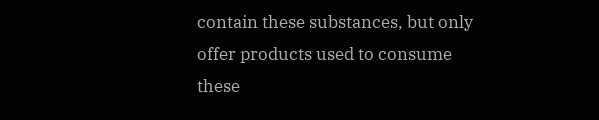contain these substances, but only offer products used to consume these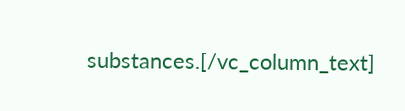substances.[/vc_column_text]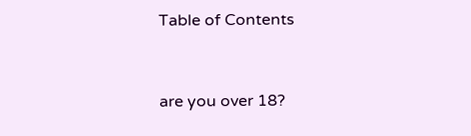Table of Contents


are you over 18?